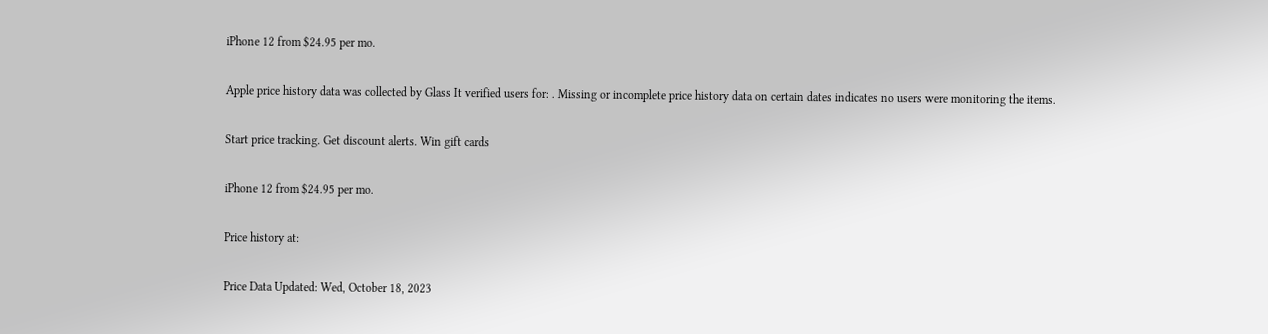iPhone 12 from $24.95 per mo.

Apple price history data was collected by Glass It verified users for: . Missing or incomplete price history data on certain dates indicates no users were monitoring the items.

Start price tracking. Get discount alerts. Win gift cards

iPhone 12 from $24.95 per mo.

Price history at:

Price Data Updated: Wed, October 18, 2023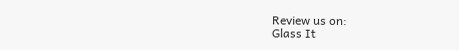Review us on:
Glass It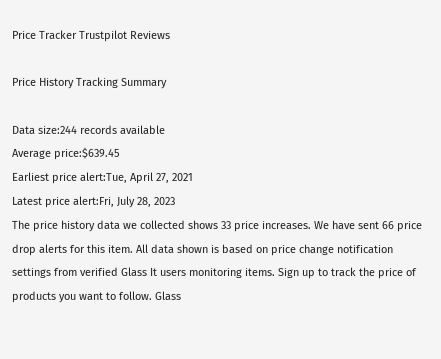Price Tracker Trustpilot Reviews

Price History Tracking Summary

Data size:244 records available
Average price:$639.45
Earliest price alert:Tue, April 27, 2021
Latest price alert:Fri, July 28, 2023
The price history data we collected shows 33 price increases. We have sent 66 price drop alerts for this item. All data shown is based on price change notification settings from verified Glass It users monitoring items. Sign up to track the price of products you want to follow. Glass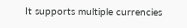It supports multiple currencies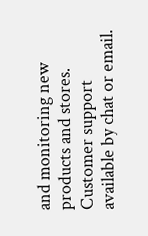and monitoring new products and stores. Customer support available by chat or email.